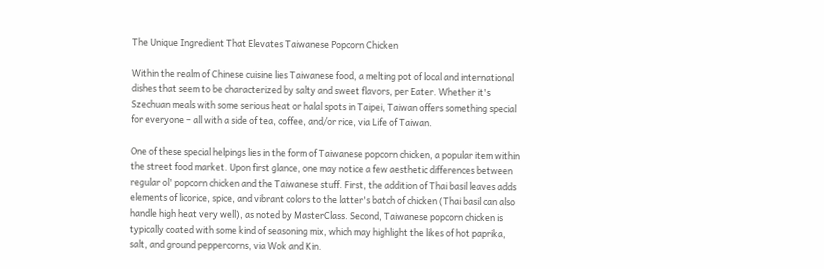The Unique Ingredient That Elevates Taiwanese Popcorn Chicken

Within the realm of Chinese cuisine lies Taiwanese food, a melting pot of local and international dishes that seem to be characterized by salty and sweet flavors, per Eater. Whether it's Szechuan meals with some serious heat or halal spots in Taipei, Taiwan offers something special for everyone – all with a side of tea, coffee, and/or rice, via Life of Taiwan.

One of these special helpings lies in the form of Taiwanese popcorn chicken, a popular item within the street food market. Upon first glance, one may notice a few aesthetic differences between regular ol' popcorn chicken and the Taiwanese stuff. First, the addition of Thai basil leaves adds elements of licorice, spice, and vibrant colors to the latter's batch of chicken (Thai basil can also handle high heat very well), as noted by MasterClass. Second, Taiwanese popcorn chicken is typically coated with some kind of seasoning mix, which may highlight the likes of hot paprika, salt, and ground peppercorns, via Wok and Kin.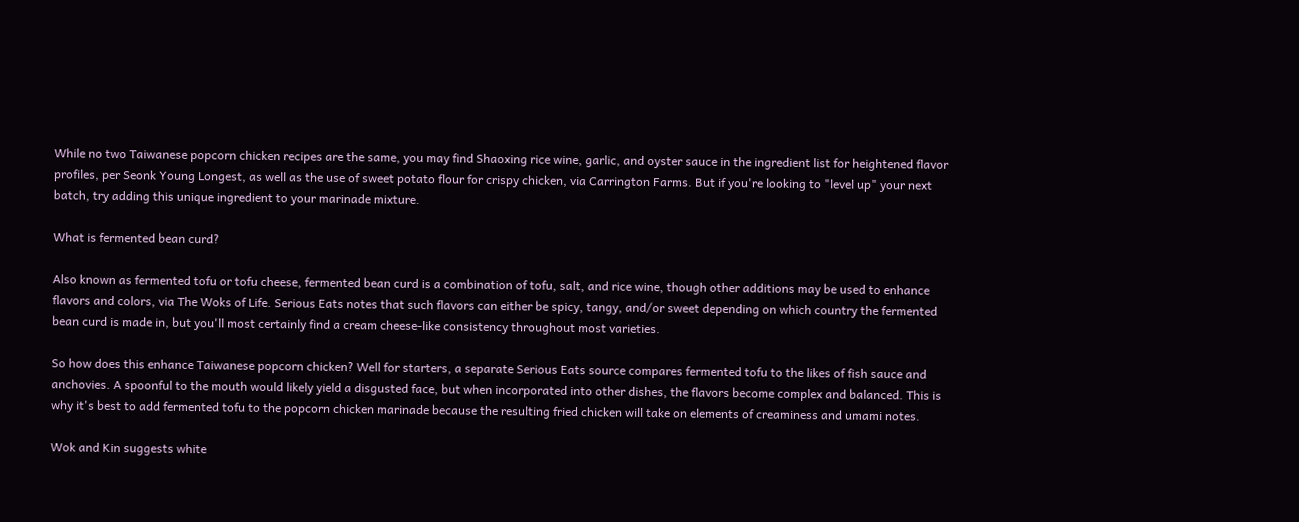While no two Taiwanese popcorn chicken recipes are the same, you may find Shaoxing rice wine, garlic, and oyster sauce in the ingredient list for heightened flavor profiles, per Seonk Young Longest, as well as the use of sweet potato flour for crispy chicken, via Carrington Farms. But if you're looking to "level up" your next batch, try adding this unique ingredient to your marinade mixture.

What is fermented bean curd?

Also known as fermented tofu or tofu cheese, fermented bean curd is a combination of tofu, salt, and rice wine, though other additions may be used to enhance flavors and colors, via The Woks of Life. Serious Eats notes that such flavors can either be spicy, tangy, and/or sweet depending on which country the fermented bean curd is made in, but you'll most certainly find a cream cheese-like consistency throughout most varieties.

So how does this enhance Taiwanese popcorn chicken? Well for starters, a separate Serious Eats source compares fermented tofu to the likes of fish sauce and anchovies. A spoonful to the mouth would likely yield a disgusted face, but when incorporated into other dishes, the flavors become complex and balanced. This is why it's best to add fermented tofu to the popcorn chicken marinade because the resulting fried chicken will take on elements of creaminess and umami notes.

Wok and Kin suggests white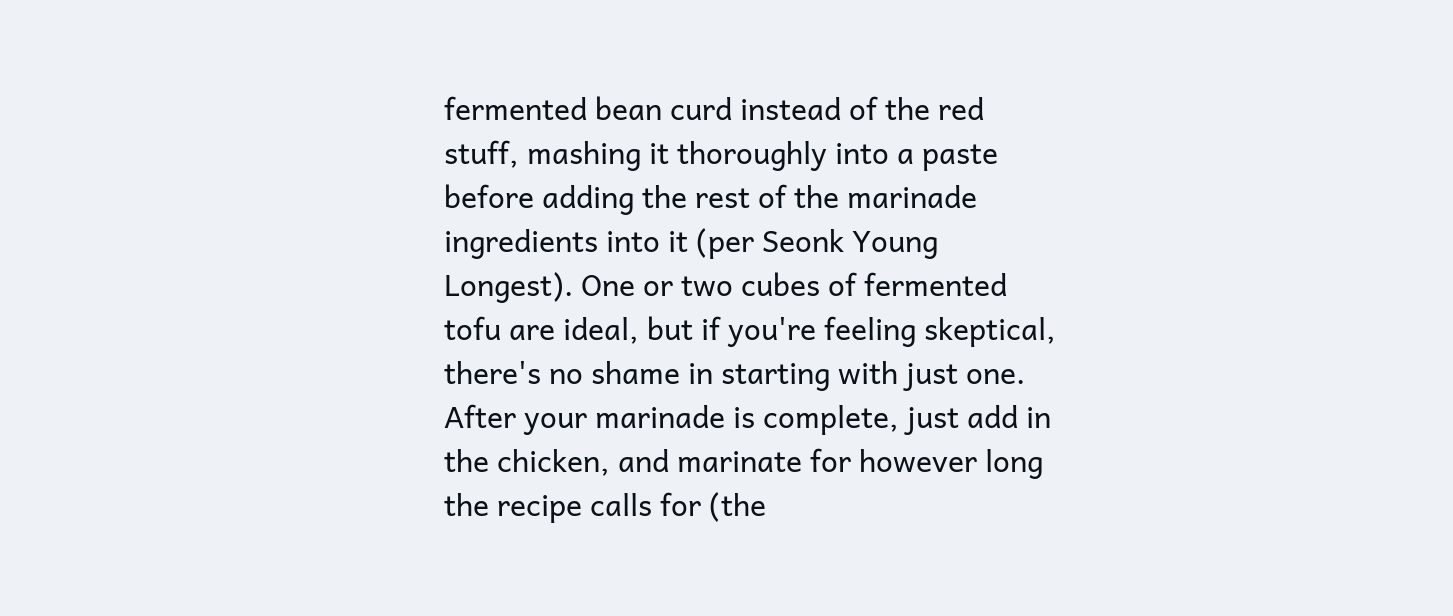fermented bean curd instead of the red stuff, mashing it thoroughly into a paste before adding the rest of the marinade ingredients into it (per Seonk Young Longest). One or two cubes of fermented tofu are ideal, but if you're feeling skeptical, there's no shame in starting with just one. After your marinade is complete, just add in the chicken, and marinate for however long the recipe calls for (the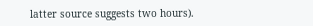latter source suggests two hours).